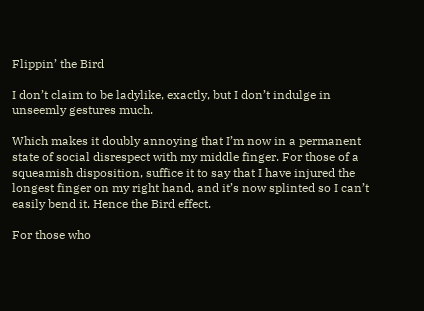Flippin’ the Bird

I don’t claim to be ladylike, exactly, but I don’t indulge in unseemly gestures much.

Which makes it doubly annoying that I’m now in a permanent state of social disrespect with my middle finger. For those of a squeamish disposition, suffice it to say that I have injured the longest finger on my right hand, and it’s now splinted so I can’t easily bend it. Hence the Bird effect.

For those who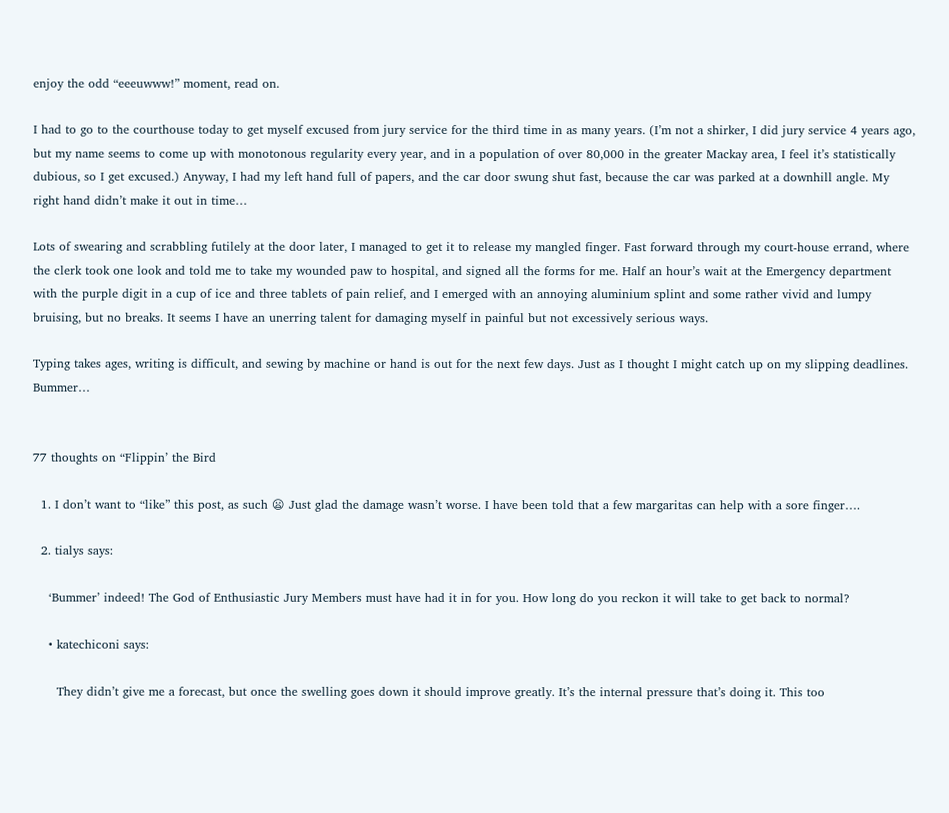enjoy the odd “eeeuwww!” moment, read on.

I had to go to the courthouse today to get myself excused from jury service for the third time in as many years. (I’m not a shirker, I did jury service 4 years ago, but my name seems to come up with monotonous regularity every year, and in a population of over 80,000 in the greater Mackay area, I feel it’s statistically dubious, so I get excused.) Anyway, I had my left hand full of papers, and the car door swung shut fast, because the car was parked at a downhill angle. My right hand didn’t make it out in time…

Lots of swearing and scrabbling futilely at the door later, I managed to get it to release my mangled finger. Fast forward through my court-house errand, where the clerk took one look and told me to take my wounded paw to hospital, and signed all the forms for me. Half an hour’s wait at the Emergency department with the purple digit in a cup of ice and three tablets of pain relief, and I emerged with an annoying aluminium splint and some rather vivid and lumpy bruising, but no breaks. It seems I have an unerring talent for damaging myself in painful but not excessively serious ways.

Typing takes ages, writing is difficult, and sewing by machine or hand is out for the next few days. Just as I thought I might catch up on my slipping deadlines. Bummer…


77 thoughts on “Flippin’ the Bird

  1. I don’t want to “like” this post, as such 😦 Just glad the damage wasn’t worse. I have been told that a few margaritas can help with a sore finger….

  2. tialys says:

    ‘Bummer’ indeed! The God of Enthusiastic Jury Members must have had it in for you. How long do you reckon it will take to get back to normal?

    • katechiconi says:

      They didn’t give me a forecast, but once the swelling goes down it should improve greatly. It’s the internal pressure that’s doing it. This too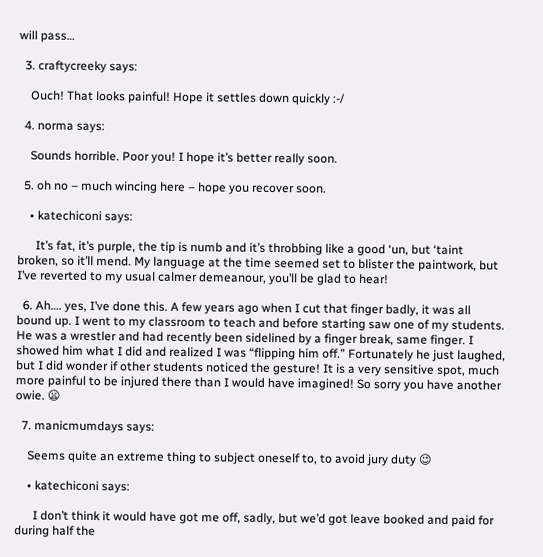will pass…

  3. craftycreeky says:

    Ouch! That looks painful! Hope it settles down quickly :-/

  4. norma says:

    Sounds horrible. Poor you! I hope it’s better really soon.

  5. oh no – much wincing here – hope you recover soon.

    • katechiconi says:

      It’s fat, it’s purple, the tip is numb and it’s throbbing like a good ‘un, but ‘taint broken, so it’ll mend. My language at the time seemed set to blister the paintwork, but I’ve reverted to my usual calmer demeanour, you’ll be glad to hear!

  6. Ah…. yes, I’ve done this. A few years ago when I cut that finger badly, it was all bound up. I went to my classroom to teach and before starting saw one of my students. He was a wrestler and had recently been sidelined by a finger break, same finger. I showed him what I did and realized I was “flipping him off.” Fortunately he just laughed, but I did wonder if other students noticed the gesture! It is a very sensitive spot, much more painful to be injured there than I would have imagined! So sorry you have another owie. 😦

  7. manicmumdays says:

    Seems quite an extreme thing to subject oneself to, to avoid jury duty 😉

    • katechiconi says:

      I don’t think it would have got me off, sadly, but we’d got leave booked and paid for during half the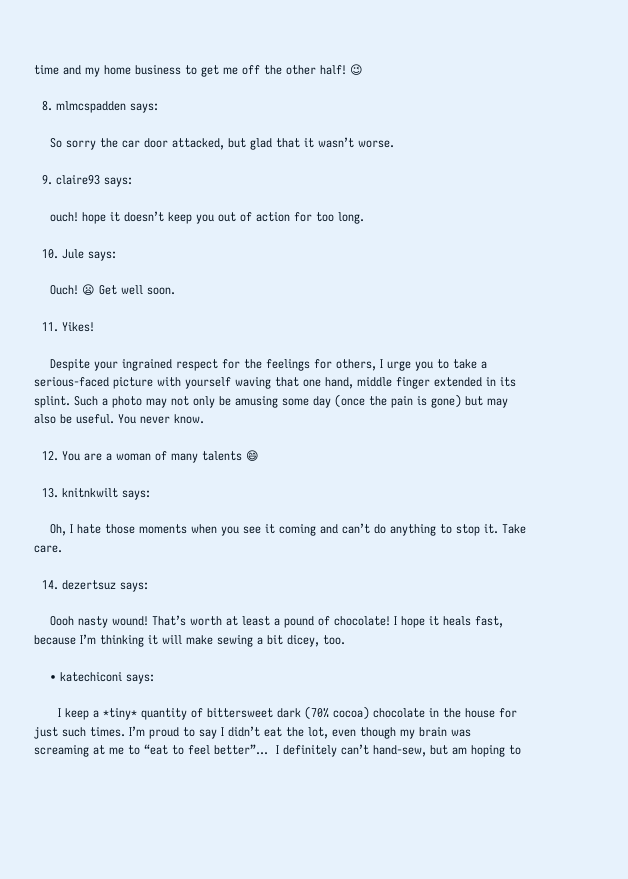time and my home business to get me off the other half! 😉

  8. mlmcspadden says:

    So sorry the car door attacked, but glad that it wasn’t worse.

  9. claire93 says:

    ouch! hope it doesn’t keep you out of action for too long.

  10. Jule says:

    Ouch! 😦 Get well soon.

  11. Yikes!

    Despite your ingrained respect for the feelings for others, I urge you to take a serious-faced picture with yourself waving that one hand, middle finger extended in its splint. Such a photo may not only be amusing some day (once the pain is gone) but may also be useful. You never know.

  12. You are a woman of many talents 😄

  13. knitnkwilt says:

    Oh, I hate those moments when you see it coming and can’t do anything to stop it. Take care.

  14. dezertsuz says:

    Oooh nasty wound! That’s worth at least a pound of chocolate! I hope it heals fast, because I’m thinking it will make sewing a bit dicey, too.

    • katechiconi says:

      I keep a *tiny* quantity of bittersweet dark (70% cocoa) chocolate in the house for just such times. I’m proud to say I didn’t eat the lot, even though my brain was screaming at me to “eat to feel better”…  I definitely can’t hand-sew, but am hoping to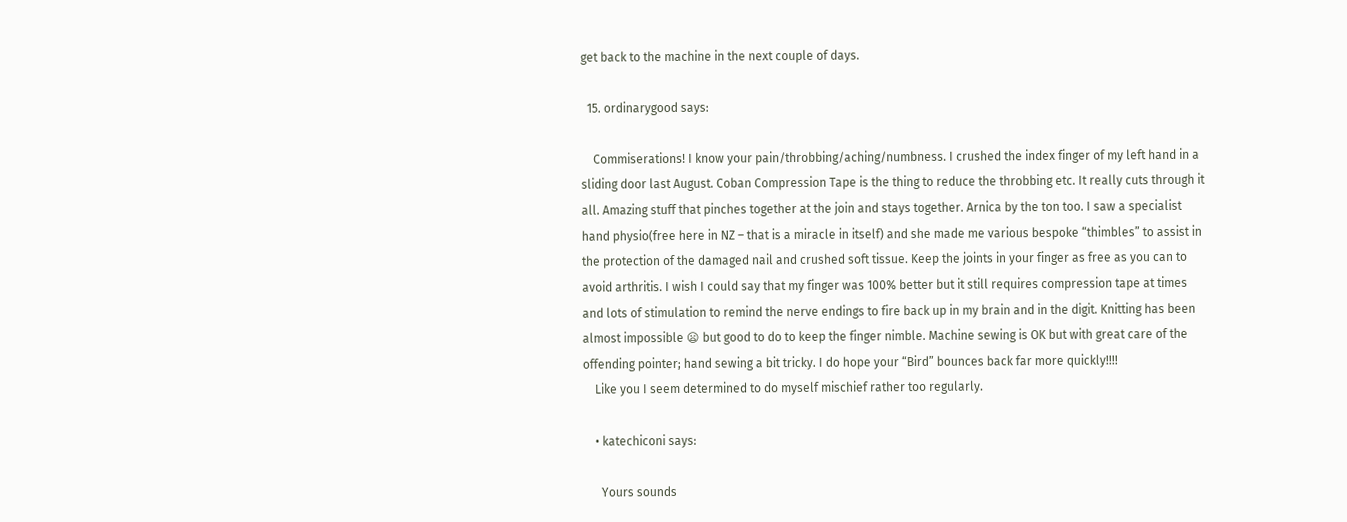get back to the machine in the next couple of days.

  15. ordinarygood says:

    Commiserations! I know your pain/throbbing/aching/numbness. I crushed the index finger of my left hand in a sliding door last August. Coban Compression Tape is the thing to reduce the throbbing etc. It really cuts through it all. Amazing stuff that pinches together at the join and stays together. Arnica by the ton too. I saw a specialist hand physio(free here in NZ – that is a miracle in itself) and she made me various bespoke “thimbles” to assist in the protection of the damaged nail and crushed soft tissue. Keep the joints in your finger as free as you can to avoid arthritis. I wish I could say that my finger was 100% better but it still requires compression tape at times and lots of stimulation to remind the nerve endings to fire back up in my brain and in the digit. Knitting has been almost impossible 😦 but good to do to keep the finger nimble. Machine sewing is OK but with great care of the offending pointer; hand sewing a bit tricky. I do hope your “Bird” bounces back far more quickly!!!!
    Like you I seem determined to do myself mischief rather too regularly.

    • katechiconi says:

      Yours sounds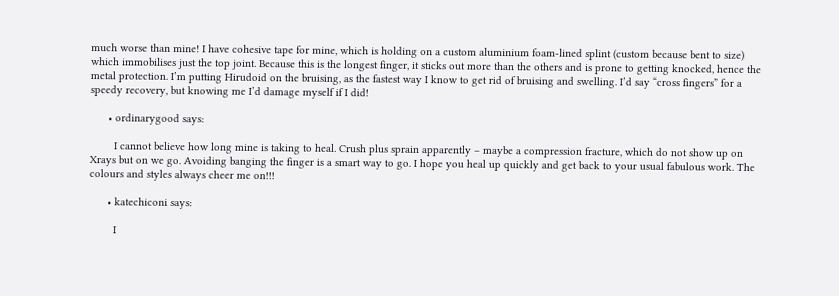much worse than mine! I have cohesive tape for mine, which is holding on a custom aluminium foam-lined splint (custom because bent to size) which immobilises just the top joint. Because this is the longest finger, it sticks out more than the others and is prone to getting knocked, hence the metal protection. I’m putting Hirudoid on the bruising, as the fastest way I know to get rid of bruising and swelling. I’d say “cross fingers” for a speedy recovery, but knowing me I’d damage myself if I did!

      • ordinarygood says:

        I cannot believe how long mine is taking to heal. Crush plus sprain apparently – maybe a compression fracture, which do not show up on Xrays but on we go. Avoiding banging the finger is a smart way to go. I hope you heal up quickly and get back to your usual fabulous work. The colours and styles always cheer me on!!!

      • katechiconi says:

        I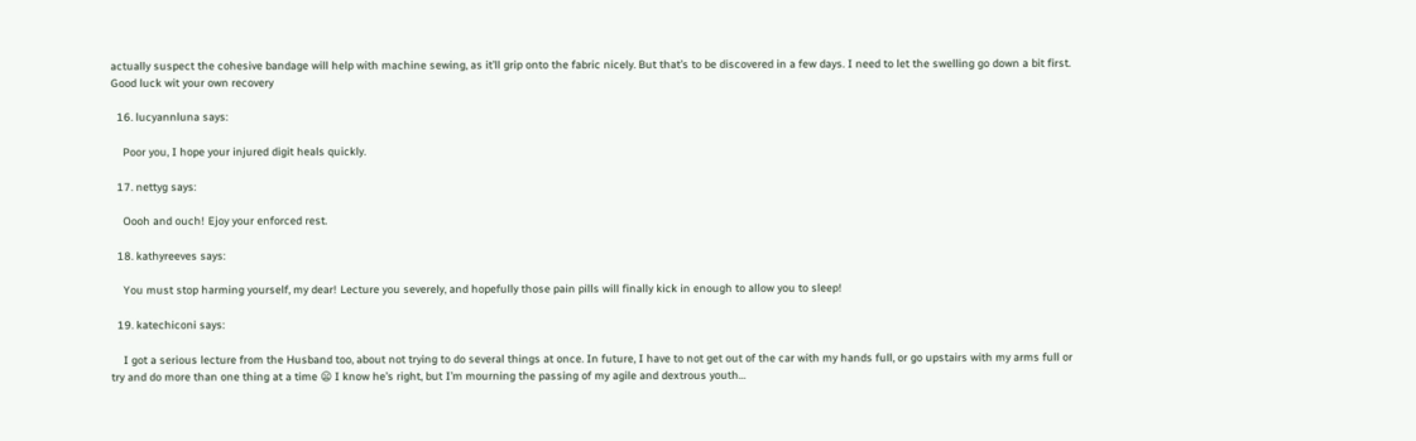actually suspect the cohesive bandage will help with machine sewing, as it’ll grip onto the fabric nicely. But that’s to be discovered in a few days. I need to let the swelling go down a bit first. Good luck wit your own recovery

  16. lucyannluna says:

    Poor you, I hope your injured digit heals quickly.

  17. nettyg says:

    Oooh and ouch! Ejoy your enforced rest.

  18. kathyreeves says:

    You must stop harming yourself, my dear! Lecture you severely, and hopefully those pain pills will finally kick in enough to allow you to sleep!

  19. katechiconi says:

    I got a serious lecture from the Husband too, about not trying to do several things at once. In future, I have to not get out of the car with my hands full, or go upstairs with my arms full or try and do more than one thing at a time 😦 I know he’s right, but I’m mourning the passing of my agile and dextrous youth…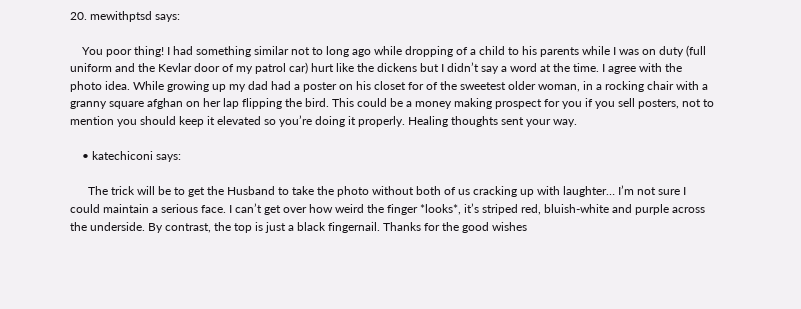20. mewithptsd says:

    You poor thing! I had something similar not to long ago while dropping of a child to his parents while I was on duty (full uniform and the Kevlar door of my patrol car) hurt like the dickens but I didn’t say a word at the time. I agree with the photo idea. While growing up my dad had a poster on his closet for of the sweetest older woman, in a rocking chair with a granny square afghan on her lap flipping the bird. This could be a money making prospect for you if you sell posters, not to mention you should keep it elevated so you’re doing it properly. Healing thoughts sent your way.

    • katechiconi says:

      The trick will be to get the Husband to take the photo without both of us cracking up with laughter… I’m not sure I could maintain a serious face. I can’t get over how weird the finger *looks*, it’s striped red, bluish-white and purple across the underside. By contrast, the top is just a black fingernail. Thanks for the good wishes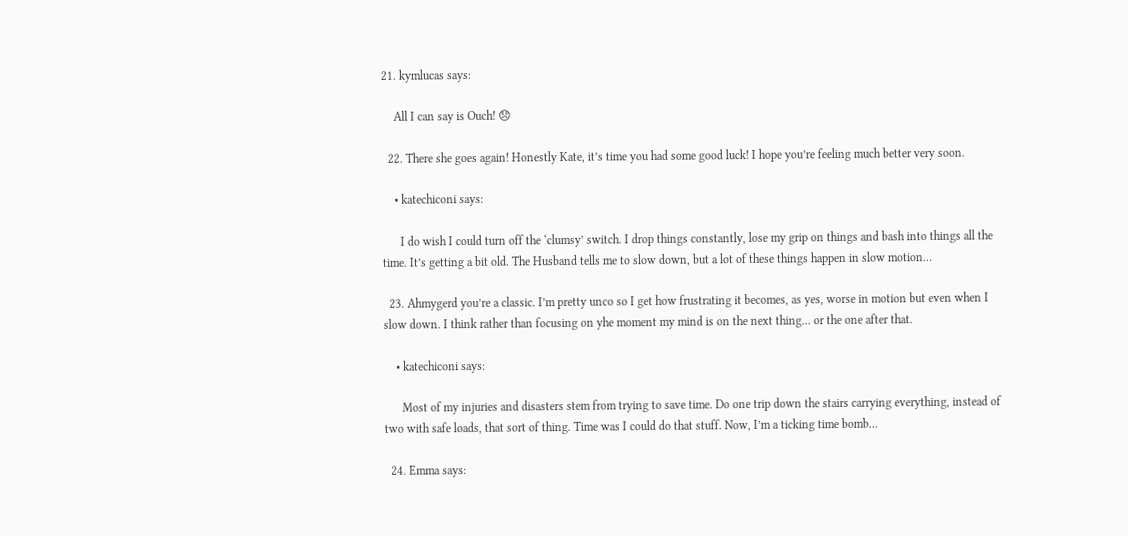21. kymlucas says:

    All I can say is Ouch! 😞

  22. There she goes again! Honestly Kate, it’s time you had some good luck! I hope you’re feeling much better very soon.

    • katechiconi says:

      I do wish I could turn off the ‘clumsy’ switch. I drop things constantly, lose my grip on things and bash into things all the time. It’s getting a bit old. The Husband tells me to slow down, but a lot of these things happen in slow motion…

  23. Ahmygerd you’re a classic. I’m pretty unco so I get how frustrating it becomes, as yes, worse in motion but even when I slow down. I think rather than focusing on yhe moment my mind is on the next thing… or the one after that.

    • katechiconi says:

      Most of my injuries and disasters stem from trying to save time. Do one trip down the stairs carrying everything, instead of two with safe loads, that sort of thing. Time was I could do that stuff. Now, I’m a ticking time bomb…

  24. Emma says: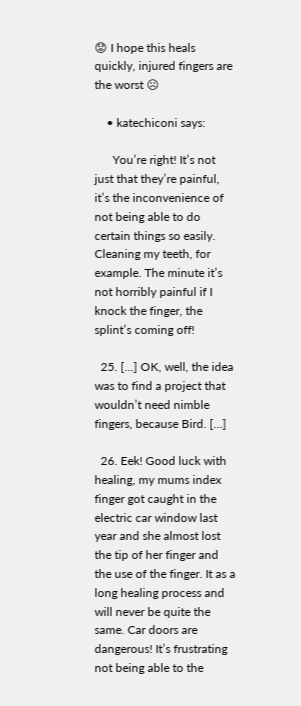😟 I hope this heals quickly, injured fingers are the worst ☹

    • katechiconi says:

      You’re right! It’s not just that they’re painful, it’s the inconvenience of not being able to do certain things so easily. Cleaning my teeth, for example. The minute it’s not horribly painful if I knock the finger, the splint’s coming off!

  25. […] OK, well, the idea was to find a project that wouldn’t need nimble fingers, because Bird. […]

  26. Eek! Good luck with healing, my mums index finger got caught in the electric car window last year and she almost lost the tip of her finger and the use of the finger. It as a long healing process and will never be quite the same. Car doors are dangerous! It’s frustrating not being able to the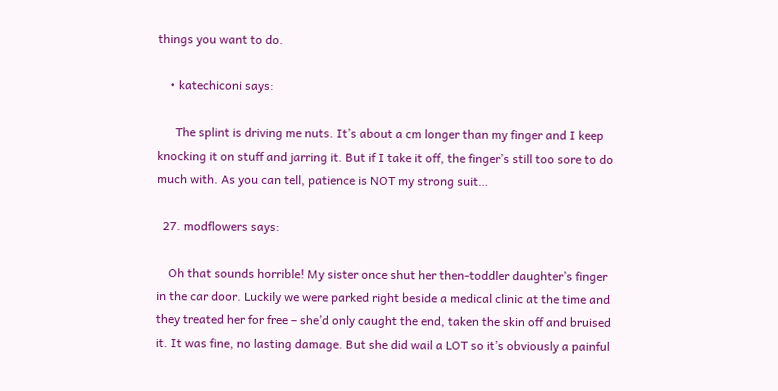things you want to do.

    • katechiconi says:

      The splint is driving me nuts. It’s about a cm longer than my finger and I keep knocking it on stuff and jarring it. But if I take it off, the finger’s still too sore to do much with. As you can tell, patience is NOT my strong suit…

  27. modflowers says:

    Oh that sounds horrible! My sister once shut her then-toddler daughter’s finger in the car door. Luckily we were parked right beside a medical clinic at the time and they treated her for free – she’d only caught the end, taken the skin off and bruised it. It was fine, no lasting damage. But she did wail a LOT so it’s obviously a painful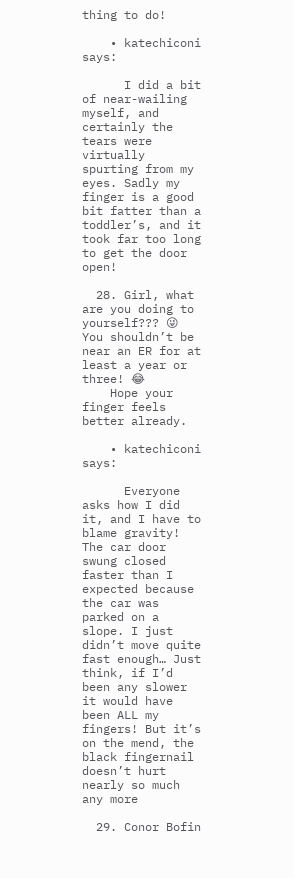thing to do!

    • katechiconi says:

      I did a bit of near-wailing myself, and certainly the tears were virtually spurting from my eyes. Sadly my finger is a good bit fatter than a toddler’s, and it took far too long to get the door open!

  28. Girl, what are you doing to yourself??? 😜 You shouldn’t be near an ER for at least a year or three! 😂
    Hope your finger feels better already.

    • katechiconi says:

      Everyone asks how I did it, and I have to blame gravity! The car door swung closed faster than I expected because the car was parked on a slope. I just didn’t move quite fast enough… Just think, if I’d been any slower it would have been ALL my fingers! But it’s on the mend, the black fingernail doesn’t hurt nearly so much any more

  29. Conor Bofin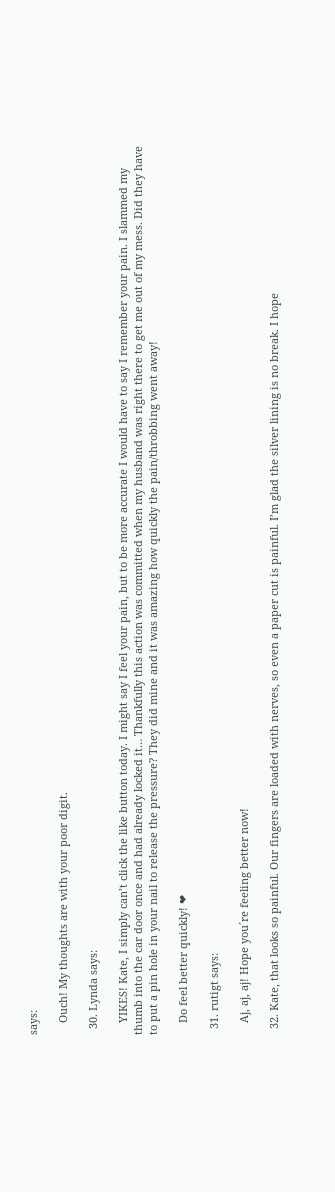says:

    Ouch! My thoughts are with your poor digit.

  30. Lynda says:

    YIKES! Kate, I simply can’t click the like button today. I might say I feel your pain, but to be more accurate I would have to say I remember your pain. I slammed my thumb into the car door once and had already locked it… Thankfully this action was committed when my husband was right there to get me out of my mess. Did they have to put a pin hole in your nail to release the pressure? They did mine and it was amazing how quickly the pain/throbbing went away!

    Do feel better quickly! ❤

  31. rutigt says:

    Aj, aj, aj! Hope you´re feeling better now!

  32. Kate, that looks so painful. Our fingers are loaded with nerves, so even a paper cut is painful. I’m glad the silver lining is no break. I hope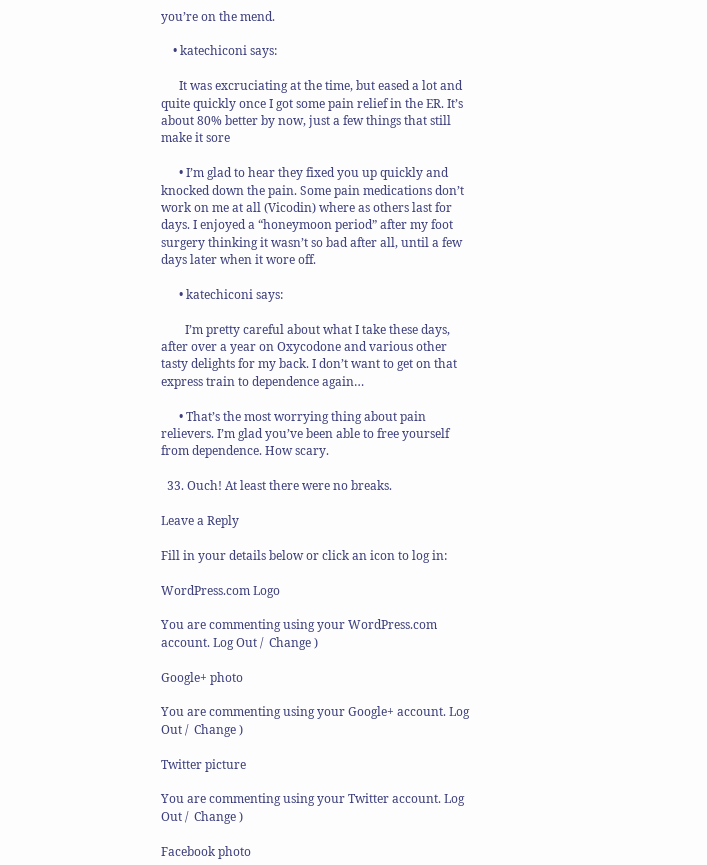you’re on the mend.

    • katechiconi says:

      It was excruciating at the time, but eased a lot and quite quickly once I got some pain relief in the ER. It’s about 80% better by now, just a few things that still make it sore

      • I’m glad to hear they fixed you up quickly and knocked down the pain. Some pain medications don’t work on me at all (Vicodin) where as others last for days. I enjoyed a “honeymoon period” after my foot surgery thinking it wasn’t so bad after all, until a few days later when it wore off.

      • katechiconi says:

        I’m pretty careful about what I take these days, after over a year on Oxycodone and various other tasty delights for my back. I don’t want to get on that express train to dependence again…

      • That’s the most worrying thing about pain relievers. I’m glad you’ve been able to free yourself from dependence. How scary.

  33. Ouch! At least there were no breaks.

Leave a Reply

Fill in your details below or click an icon to log in:

WordPress.com Logo

You are commenting using your WordPress.com account. Log Out /  Change )

Google+ photo

You are commenting using your Google+ account. Log Out /  Change )

Twitter picture

You are commenting using your Twitter account. Log Out /  Change )

Facebook photo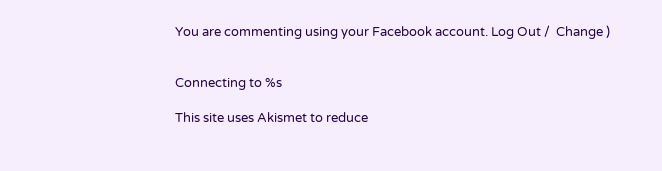You are commenting using your Facebook account. Log Out /  Change )


Connecting to %s

This site uses Akismet to reduce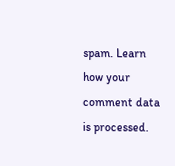spam. Learn how your comment data is processed.